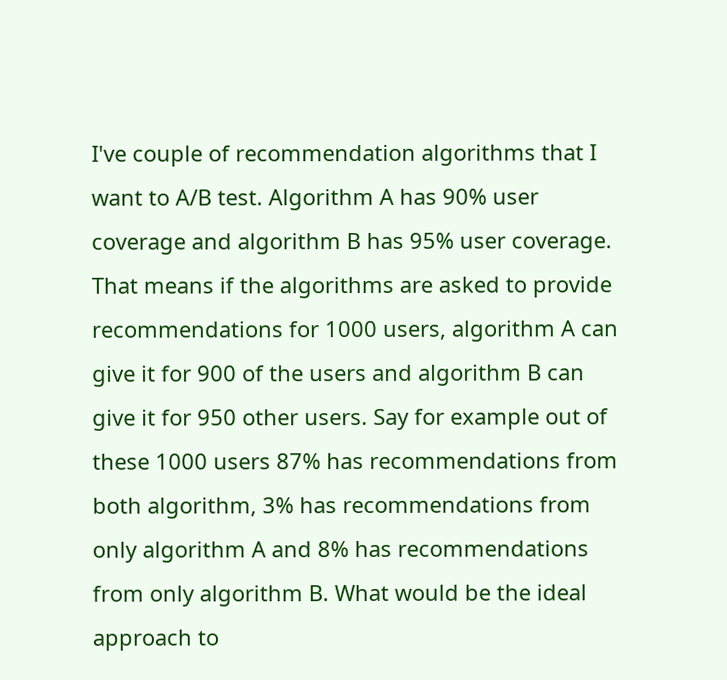I've couple of recommendation algorithms that I want to A/B test. Algorithm A has 90% user coverage and algorithm B has 95% user coverage. That means if the algorithms are asked to provide recommendations for 1000 users, algorithm A can give it for 900 of the users and algorithm B can give it for 950 other users. Say for example out of these 1000 users 87% has recommendations from both algorithm, 3% has recommendations from only algorithm A and 8% has recommendations from only algorithm B. What would be the ideal approach to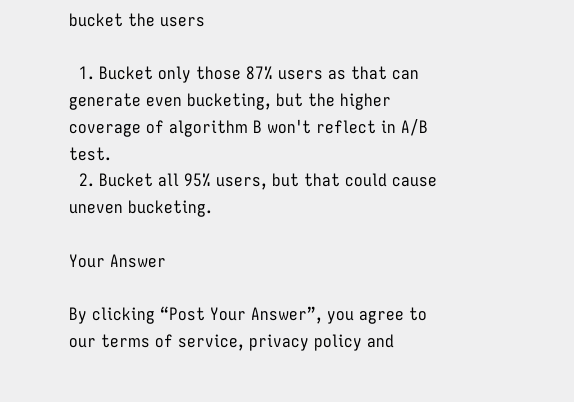bucket the users

  1. Bucket only those 87% users as that can generate even bucketing, but the higher coverage of algorithm B won't reflect in A/B test.
  2. Bucket all 95% users, but that could cause uneven bucketing.

Your Answer

By clicking “Post Your Answer”, you agree to our terms of service, privacy policy and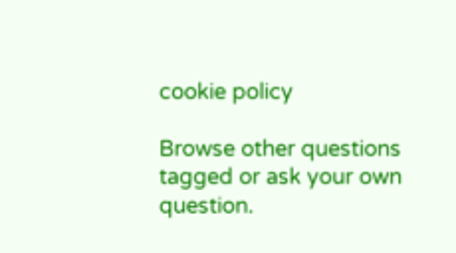cookie policy

Browse other questions tagged or ask your own question.